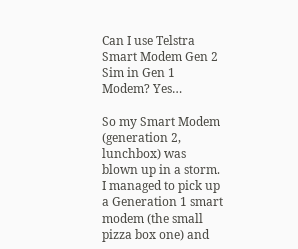Can I use Telstra Smart Modem Gen 2 Sim in Gen 1 Modem? Yes…

So my Smart Modem (generation 2, lunchbox) was blown up in a storm. I managed to pick up a Generation 1 smart modem (the small pizza box one) and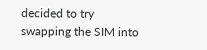decided to try swapping the SIM into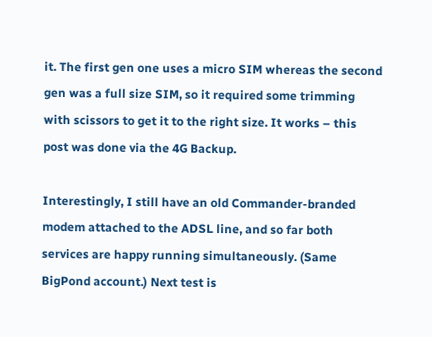it. The first gen one uses a micro SIM whereas the second gen was a full size SIM, so it required some trimming with scissors to get it to the right size. It works – this post was done via the 4G Backup.

Interestingly, I still have an old Commander-branded modem attached to the ADSL line, and so far both services are happy running simultaneously. (Same BigPond account.) Next test is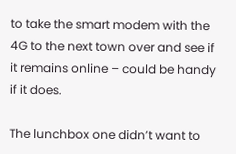to take the smart modem with the 4G to the next town over and see if it remains online – could be handy if it does.

The lunchbox one didn’t want to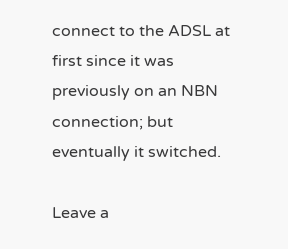connect to the ADSL at first since it was previously on an NBN connection; but eventually it switched.

Leave a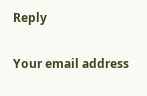Reply

Your email address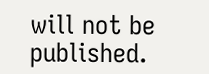will not be published.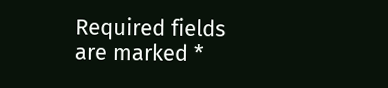Required fields are marked *